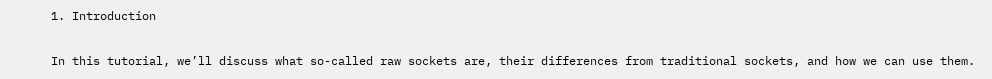1. Introduction

In this tutorial, we’ll discuss what so-called raw sockets are, their differences from traditional sockets, and how we can use them.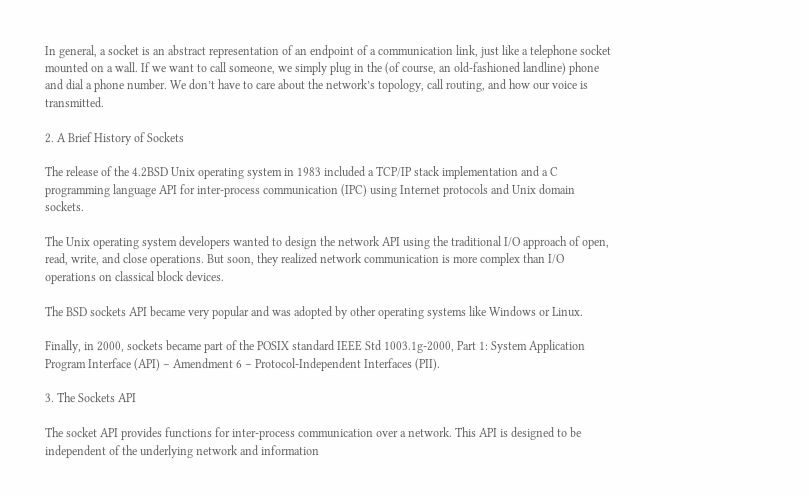In general, a socket is an abstract representation of an endpoint of a communication link, just like a telephone socket mounted on a wall. If we want to call someone, we simply plug in the (of course, an old-fashioned landline) phone and dial a phone number. We don’t have to care about the network’s topology, call routing, and how our voice is transmitted.

2. A Brief History of Sockets

The release of the 4.2BSD Unix operating system in 1983 included a TCP/IP stack implementation and a C programming language API for inter-process communication (IPC) using Internet protocols and Unix domain sockets.

The Unix operating system developers wanted to design the network API using the traditional I/O approach of open, read, write, and close operations. But soon, they realized network communication is more complex than I/O operations on classical block devices.

The BSD sockets API became very popular and was adopted by other operating systems like Windows or Linux.

Finally, in 2000, sockets became part of the POSIX standard IEEE Std 1003.1g-2000, Part 1: System Application Program Interface (API) – Amendment 6 – Protocol-Independent Interfaces (PII).

3. The Sockets API

The socket API provides functions for inter-process communication over a network. This API is designed to be independent of the underlying network and information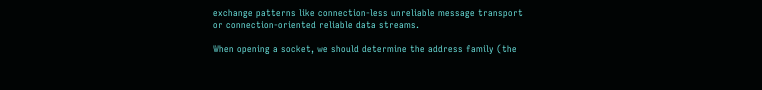exchange patterns like connection-less unreliable message transport or connection-oriented reliable data streams.

When opening a socket, we should determine the address family (the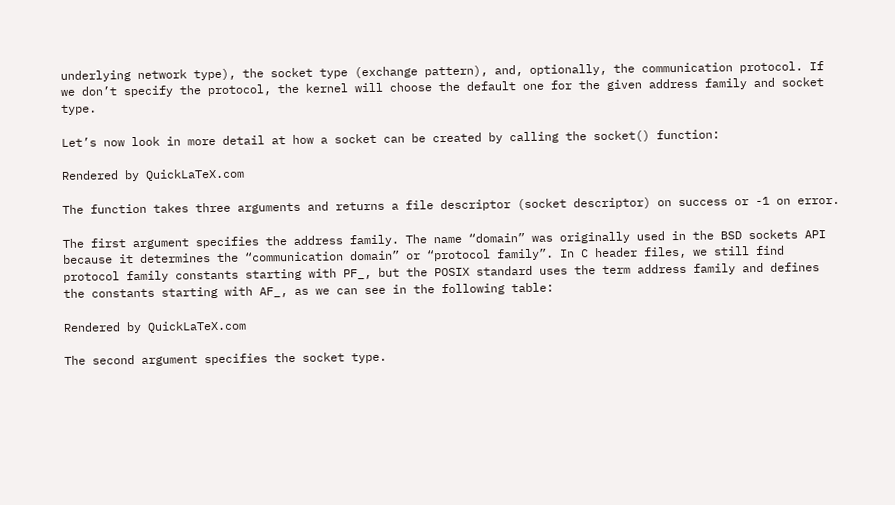underlying network type), the socket type (exchange pattern), and, optionally, the communication protocol. If we don’t specify the protocol, the kernel will choose the default one for the given address family and socket type.

Let’s now look in more detail at how a socket can be created by calling the socket() function:

Rendered by QuickLaTeX.com

The function takes three arguments and returns a file descriptor (socket descriptor) on success or -1 on error.

The first argument specifies the address family. The name “domain” was originally used in the BSD sockets API because it determines the “communication domain” or “protocol family”. In C header files, we still find protocol family constants starting with PF_, but the POSIX standard uses the term address family and defines the constants starting with AF_, as we can see in the following table:

Rendered by QuickLaTeX.com

The second argument specifies the socket type.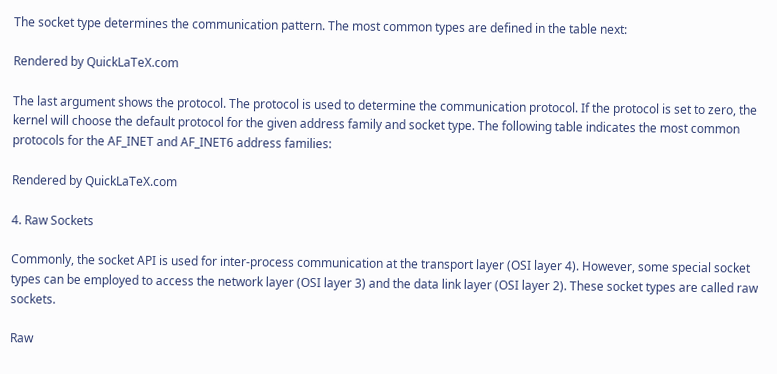The socket type determines the communication pattern. The most common types are defined in the table next:

Rendered by QuickLaTeX.com

The last argument shows the protocol. The protocol is used to determine the communication protocol. If the protocol is set to zero, the kernel will choose the default protocol for the given address family and socket type. The following table indicates the most common protocols for the AF_INET and AF_INET6 address families:

Rendered by QuickLaTeX.com

4. Raw Sockets

Commonly, the socket API is used for inter-process communication at the transport layer (OSI layer 4). However, some special socket types can be employed to access the network layer (OSI layer 3) and the data link layer (OSI layer 2). These socket types are called raw sockets.

Raw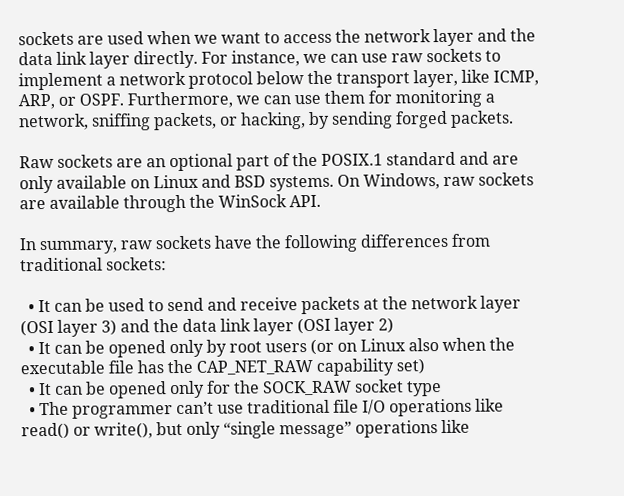sockets are used when we want to access the network layer and the data link layer directly. For instance, we can use raw sockets to implement a network protocol below the transport layer, like ICMP, ARP, or OSPF. Furthermore, we can use them for monitoring a network, sniffing packets, or hacking, by sending forged packets.

Raw sockets are an optional part of the POSIX.1 standard and are only available on Linux and BSD systems. On Windows, raw sockets are available through the WinSock API.

In summary, raw sockets have the following differences from traditional sockets:

  • It can be used to send and receive packets at the network layer (OSI layer 3) and the data link layer (OSI layer 2)
  • It can be opened only by root users (or on Linux also when the executable file has the CAP_NET_RAW capability set)
  • It can be opened only for the SOCK_RAW socket type
  • The programmer can’t use traditional file I/O operations like read() or write(), but only “single message” operations like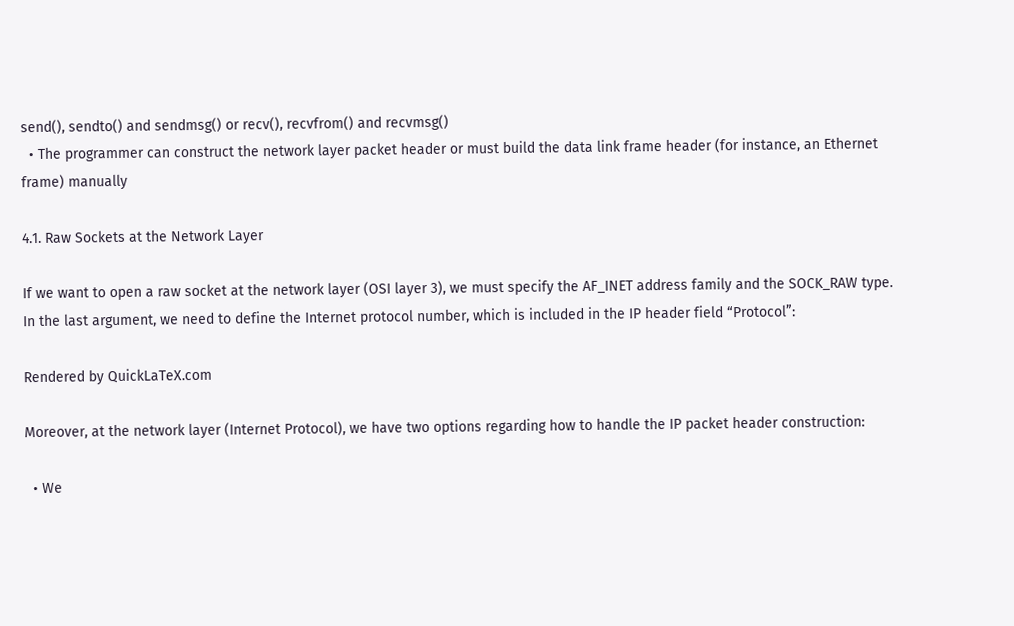send(), sendto() and sendmsg() or recv(), recvfrom() and recvmsg()
  • The programmer can construct the network layer packet header or must build the data link frame header (for instance, an Ethernet frame) manually

4.1. Raw Sockets at the Network Layer

If we want to open a raw socket at the network layer (OSI layer 3), we must specify the AF_INET address family and the SOCK_RAW type. In the last argument, we need to define the Internet protocol number, which is included in the IP header field “Protocol”:

Rendered by QuickLaTeX.com

Moreover, at the network layer (Internet Protocol), we have two options regarding how to handle the IP packet header construction:

  • We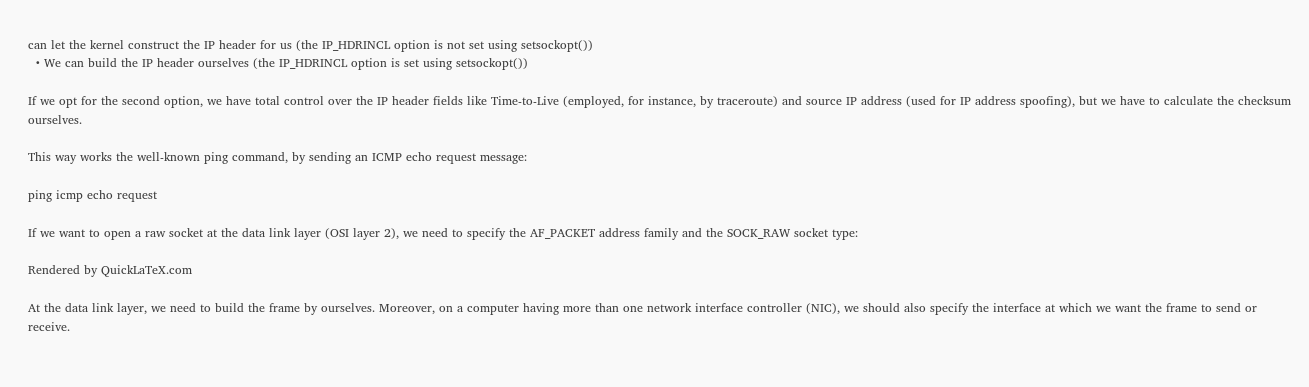can let the kernel construct the IP header for us (the IP_HDRINCL option is not set using setsockopt())
  • We can build the IP header ourselves (the IP_HDRINCL option is set using setsockopt())

If we opt for the second option, we have total control over the IP header fields like Time-to-Live (employed, for instance, by traceroute) and source IP address (used for IP address spoofing), but we have to calculate the checksum ourselves.

This way works the well-known ping command, by sending an ICMP echo request message:

ping icmp echo request

If we want to open a raw socket at the data link layer (OSI layer 2), we need to specify the AF_PACKET address family and the SOCK_RAW socket type:

Rendered by QuickLaTeX.com

At the data link layer, we need to build the frame by ourselves. Moreover, on a computer having more than one network interface controller (NIC), we should also specify the interface at which we want the frame to send or receive.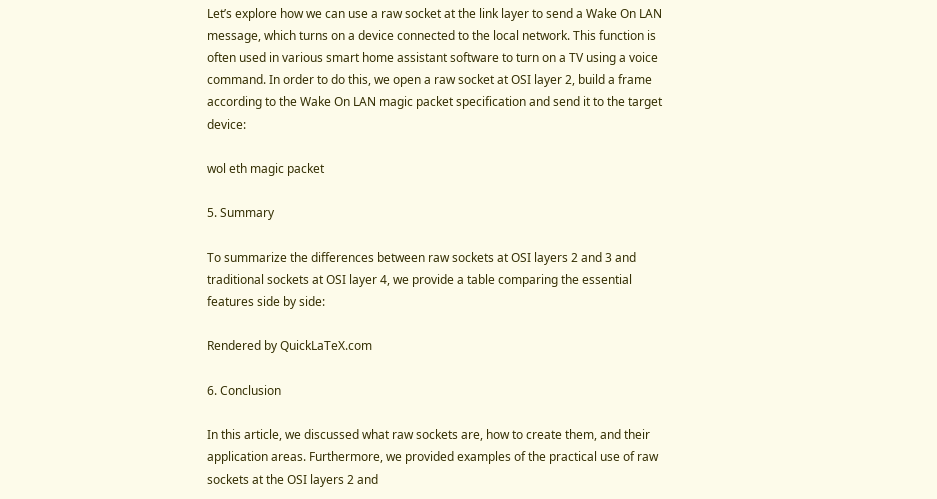Let’s explore how we can use a raw socket at the link layer to send a Wake On LAN message, which turns on a device connected to the local network. This function is often used in various smart home assistant software to turn on a TV using a voice command. In order to do this, we open a raw socket at OSI layer 2, build a frame according to the Wake On LAN magic packet specification and send it to the target device:

wol eth magic packet

5. Summary

To summarize the differences between raw sockets at OSI layers 2 and 3 and traditional sockets at OSI layer 4, we provide a table comparing the essential features side by side:

Rendered by QuickLaTeX.com

6. Conclusion

In this article, we discussed what raw sockets are, how to create them, and their application areas. Furthermore, we provided examples of the practical use of raw sockets at the OSI layers 2 and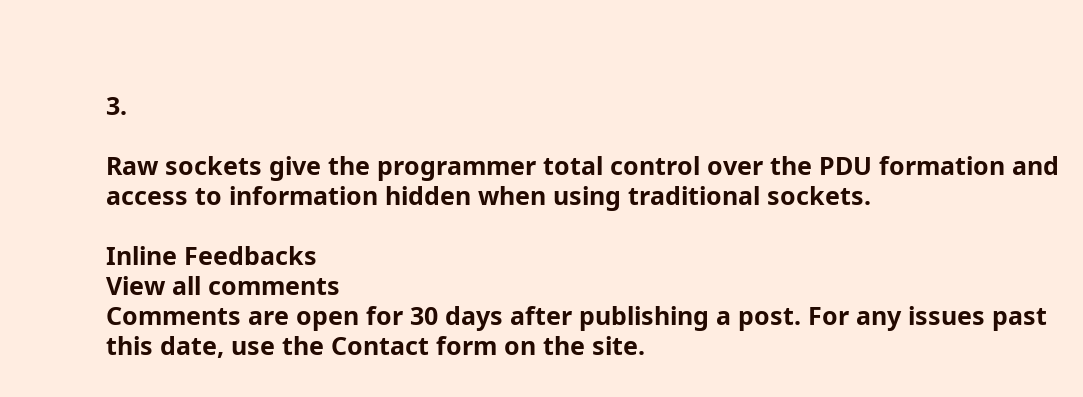3.

Raw sockets give the programmer total control over the PDU formation and access to information hidden when using traditional sockets.

Inline Feedbacks
View all comments
Comments are open for 30 days after publishing a post. For any issues past this date, use the Contact form on the site.